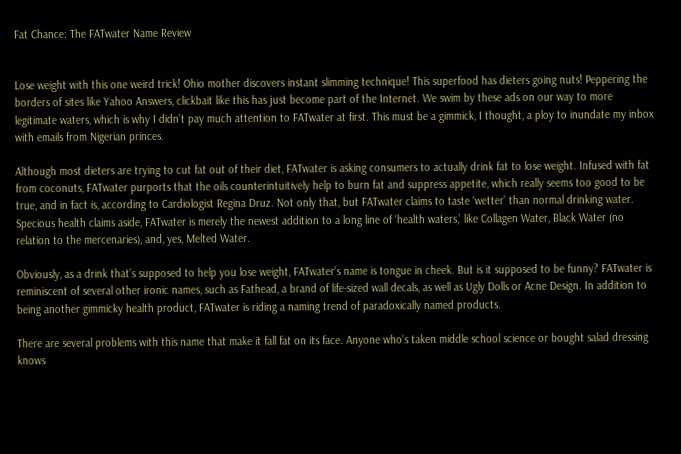Fat Chance: The FATwater Name Review


Lose weight with this one weird trick! Ohio mother discovers instant slimming technique! This superfood has dieters going nuts! Peppering the borders of sites like Yahoo Answers, clickbait like this has just become part of the Internet. We swim by these ads on our way to more legitimate waters, which is why I didn’t pay much attention to FATwater at first. This must be a gimmick, I thought, a ploy to inundate my inbox with emails from Nigerian princes.

Although most dieters are trying to cut fat out of their diet, FATwater is asking consumers to actually drink fat to lose weight. Infused with fat from coconuts, FATwater purports that the oils counterintuitively help to burn fat and suppress appetite, which really seems too good to be true, and in fact is, according to Cardiologist Regina Druz. Not only that, but FATwater claims to taste ‘wetter’ than normal drinking water. Specious health claims aside, FATwater is merely the newest addition to a long line of ‘health waters,’ like Collagen Water, Black Water (no relation to the mercenaries), and, yes, Melted Water.

Obviously, as a drink that’s supposed to help you lose weight, FATwater’s name is tongue in cheek. But is it supposed to be funny? FATwater is reminiscent of several other ironic names, such as Fathead, a brand of life-sized wall decals, as well as Ugly Dolls or Acne Design. In addition to being another gimmicky health product, FATwater is riding a naming trend of paradoxically named products.

There are several problems with this name that make it fall fat on its face. Anyone who’s taken middle school science or bought salad dressing knows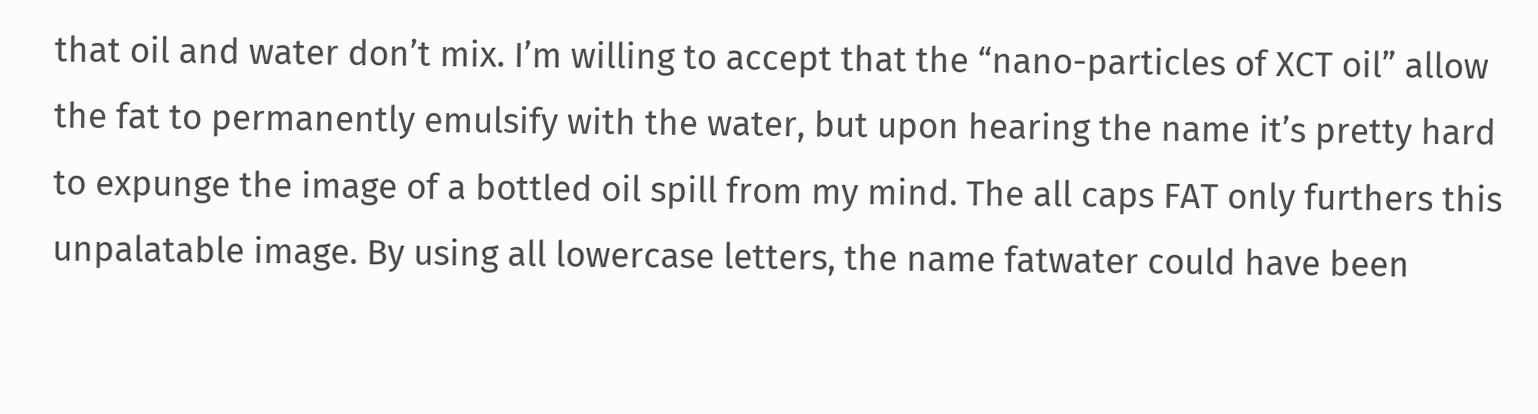that oil and water don’t mix. I’m willing to accept that the “nano-particles of XCT oil” allow the fat to permanently emulsify with the water, but upon hearing the name it’s pretty hard to expunge the image of a bottled oil spill from my mind. The all caps FAT only furthers this unpalatable image. By using all lowercase letters, the name fatwater could have been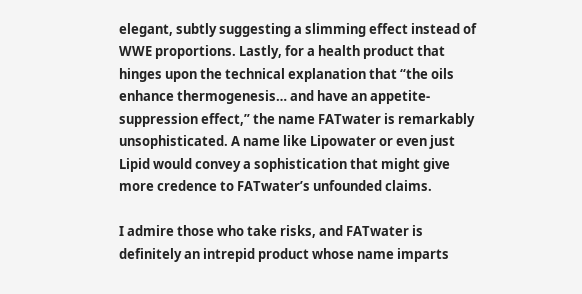elegant, subtly suggesting a slimming effect instead of WWE proportions. Lastly, for a health product that hinges upon the technical explanation that “the oils enhance thermogenesis… and have an appetite-suppression effect,” the name FATwater is remarkably unsophisticated. A name like Lipowater or even just Lipid would convey a sophistication that might give more credence to FATwater’s unfounded claims.

I admire those who take risks, and FATwater is definitely an intrepid product whose name imparts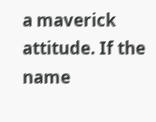a maverick attitude. If the name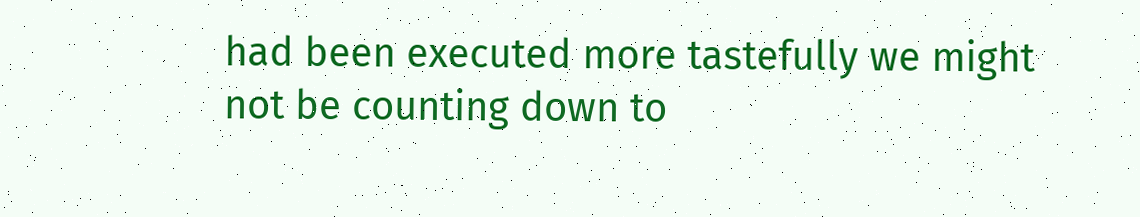had been executed more tastefully we might not be counting down to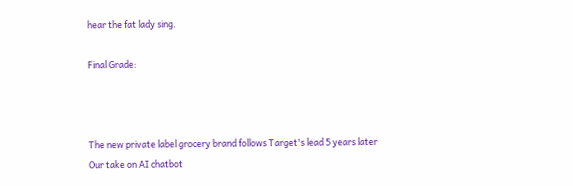hear the fat lady sing.

Final Grade:



The new private label grocery brand follows Target's lead 5 years later
Our take on AI chatbot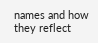names and how they reflect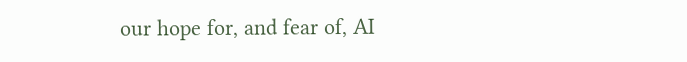our hope for, and fear of, AI